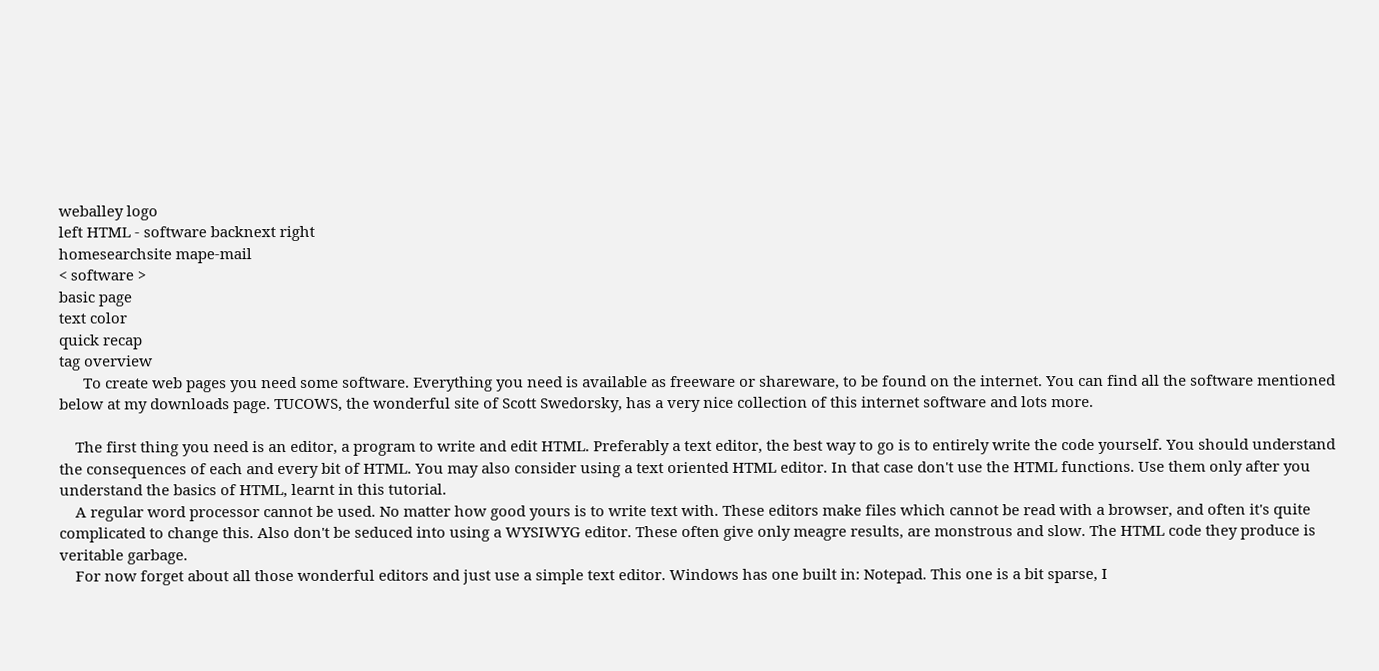weballey logo
left HTML - software backnext right
homesearchsite mape-mail
< software >
basic page
text color
quick recap
tag overview
      To create web pages you need some software. Everything you need is available as freeware or shareware, to be found on the internet. You can find all the software mentioned below at my downloads page. TUCOWS, the wonderful site of Scott Swedorsky, has a very nice collection of this internet software and lots more.

    The first thing you need is an editor, a program to write and edit HTML. Preferably a text editor, the best way to go is to entirely write the code yourself. You should understand the consequences of each and every bit of HTML. You may also consider using a text oriented HTML editor. In that case don't use the HTML functions. Use them only after you understand the basics of HTML, learnt in this tutorial.
    A regular word processor cannot be used. No matter how good yours is to write text with. These editors make files which cannot be read with a browser, and often it's quite complicated to change this. Also don't be seduced into using a WYSIWYG editor. These often give only meagre results, are monstrous and slow. The HTML code they produce is veritable garbage.
    For now forget about all those wonderful editors and just use a simple text editor. Windows has one built in: Notepad. This one is a bit sparse, I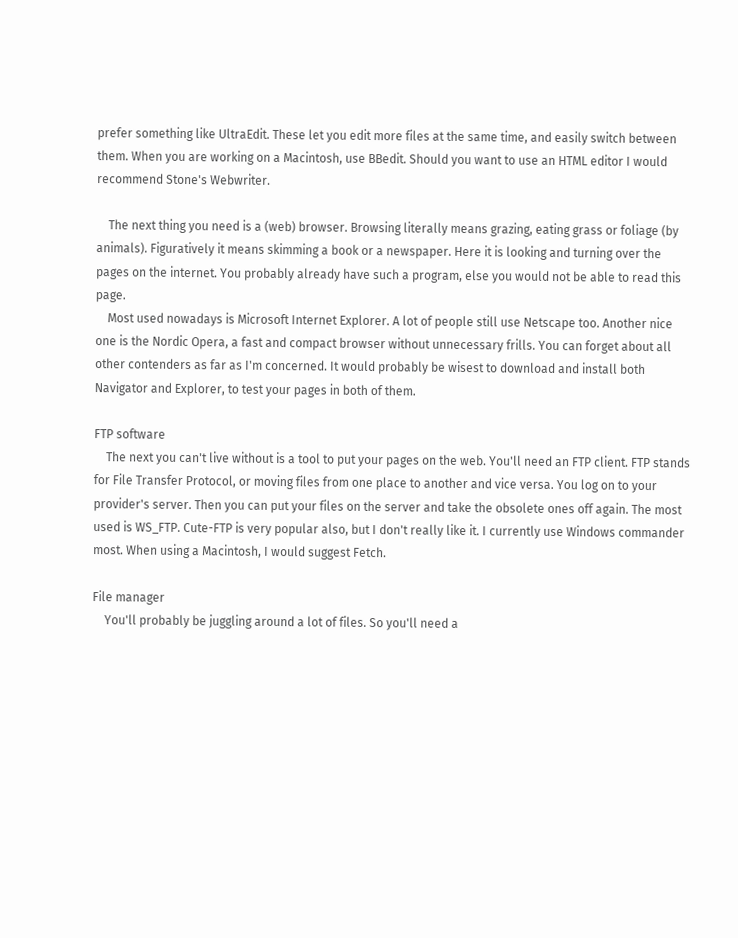prefer something like UltraEdit. These let you edit more files at the same time, and easily switch between them. When you are working on a Macintosh, use BBedit. Should you want to use an HTML editor I would recommend Stone's Webwriter.

    The next thing you need is a (web) browser. Browsing literally means grazing, eating grass or foliage (by animals). Figuratively it means skimming a book or a newspaper. Here it is looking and turning over the pages on the internet. You probably already have such a program, else you would not be able to read this page.
    Most used nowadays is Microsoft Internet Explorer. A lot of people still use Netscape too. Another nice one is the Nordic Opera, a fast and compact browser without unnecessary frills. You can forget about all other contenders as far as I'm concerned. It would probably be wisest to download and install both Navigator and Explorer, to test your pages in both of them.

FTP software
    The next you can't live without is a tool to put your pages on the web. You'll need an FTP client. FTP stands for File Transfer Protocol, or moving files from one place to another and vice versa. You log on to your provider's server. Then you can put your files on the server and take the obsolete ones off again. The most used is WS_FTP. Cute-FTP is very popular also, but I don't really like it. I currently use Windows commander most. When using a Macintosh, I would suggest Fetch.

File manager
    You'll probably be juggling around a lot of files. So you'll need a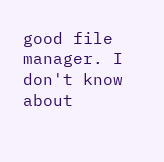good file manager. I don't know about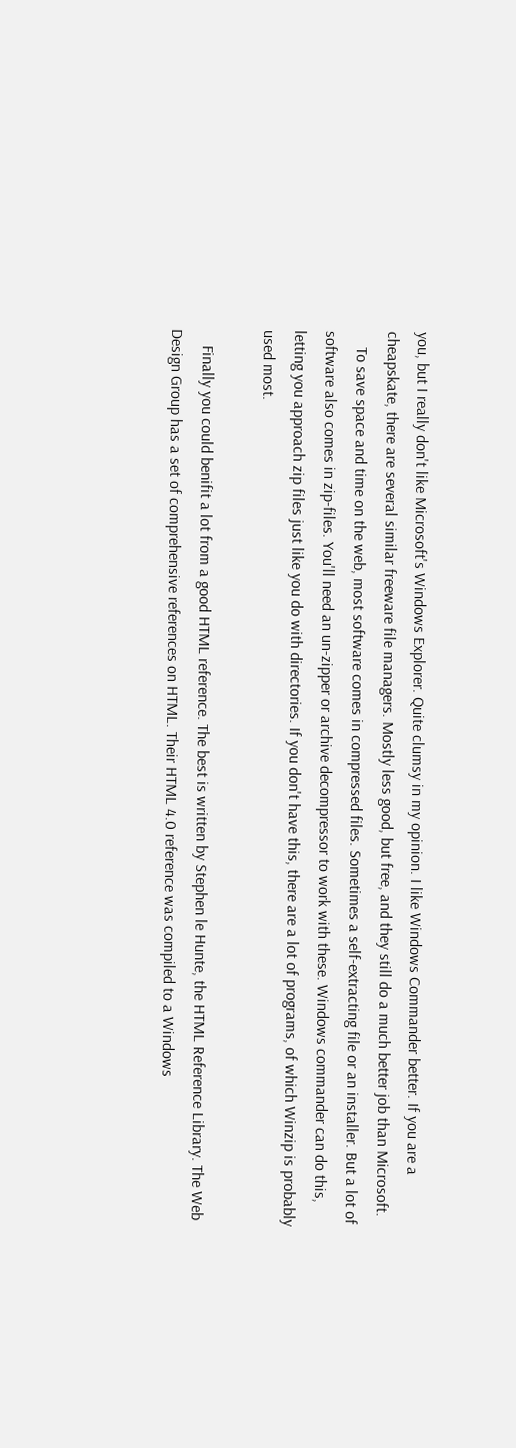you, but I really don't like Microsoft's Windows Explorer. Quite clumsy in my opinion. I like Windows Commander better. If you are a cheapskate, there are several similar freeware file managers. Mostly less good, but free, and they still do a much better job than Microsoft.
    To save space and time on the web, most software comes in compressed files. Sometimes a self-extracting file or an installer. But a lot of software also comes in zip-files. You'll need an un-zipper or archive decompressor to work with these. Windows commander can do this, letting you approach zip files just like you do with directories. If you don't have this, there are a lot of programs, of which Winzip is probably used most.

    Finally you could benifit a lot from a good HTML reference. The best is written by Stephen le Hunte, the HTML Reference Library. The Web Design Group has a set of comprehensive references on HTML. Their HTML 4.0 reference was compiled to a Windows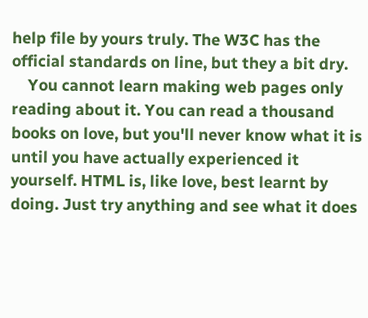help file by yours truly. The W3C has the official standards on line, but they a bit dry.
    You cannot learn making web pages only reading about it. You can read a thousand books on love, but you'll never know what it is until you have actually experienced it yourself. HTML is, like love, best learnt by doing. Just try anything and see what it does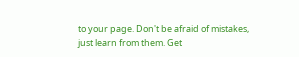to your page. Don't be afraid of mistakes, just learn from them. Get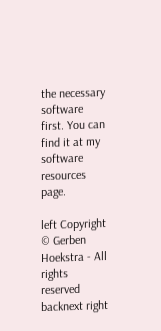the necessary software first. You can find it at my software resources page.

left Copyright © Gerben Hoekstra - All rights reserved backnext right